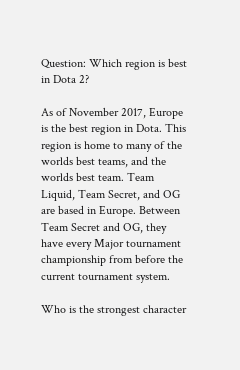Question: Which region is best in Dota 2?

As of November 2017, Europe is the best region in Dota. This region is home to many of the worlds best teams, and the worlds best team. Team Liquid, Team Secret, and OG are based in Europe. Between Team Secret and OG, they have every Major tournament championship from before the current tournament system.

Who is the strongest character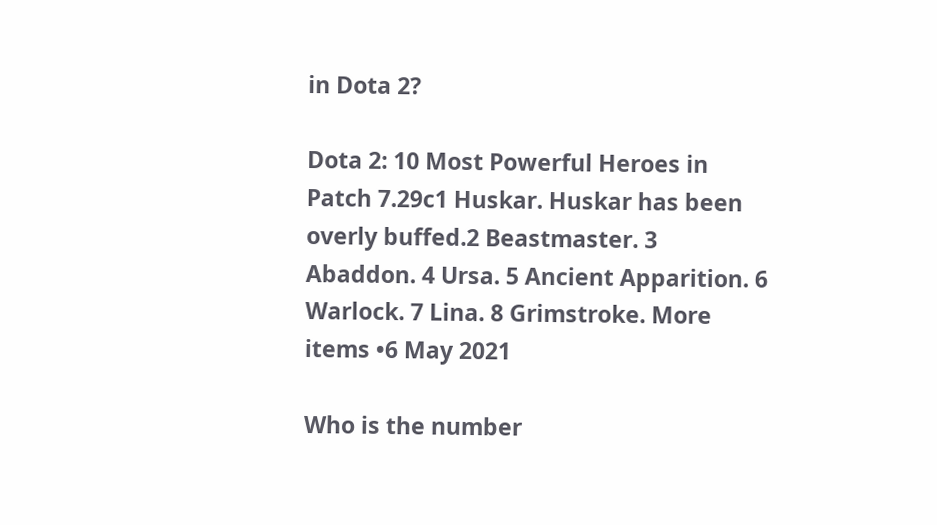in Dota 2?

Dota 2: 10 Most Powerful Heroes in Patch 7.29c1 Huskar. Huskar has been overly buffed.2 Beastmaster. 3 Abaddon. 4 Ursa. 5 Ancient Apparition. 6 Warlock. 7 Lina. 8 Grimstroke. More items •6 May 2021

Who is the number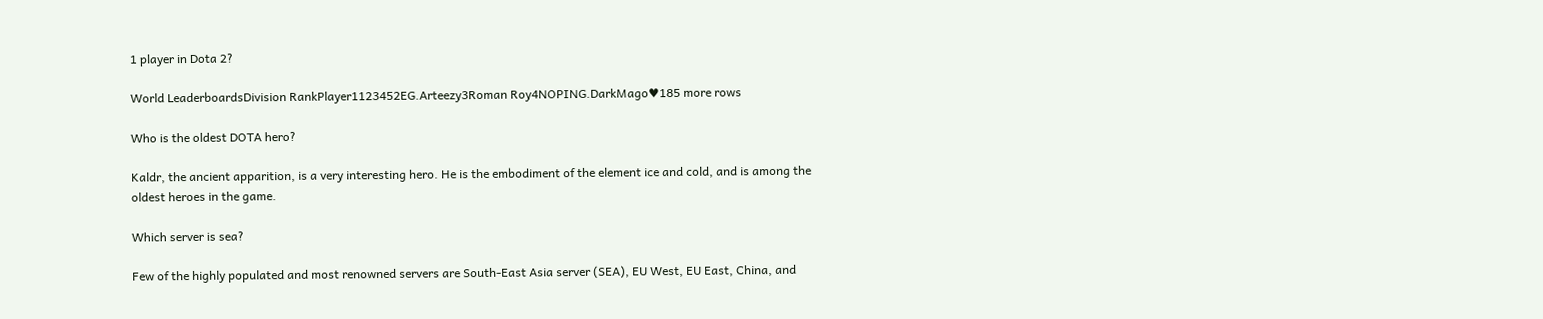1 player in Dota 2?

World LeaderboardsDivision RankPlayer1123452EG.Arteezy3Roman Roy4NOPING.DarkMago♥185 more rows

Who is the oldest DOTA hero?

Kaldr, the ancient apparition, is a very interesting hero. He is the embodiment of the element ice and cold, and is among the oldest heroes in the game.

Which server is sea?

Few of the highly populated and most renowned servers are South-East Asia server (SEA), EU West, EU East, China, and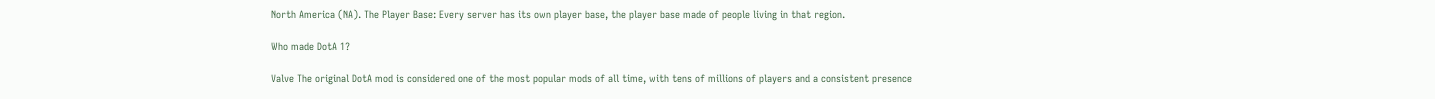North America (NA). The Player Base: Every server has its own player base, the player base made of people living in that region.

Who made DotA 1?

Valve The original DotA mod is considered one of the most popular mods of all time, with tens of millions of players and a consistent presence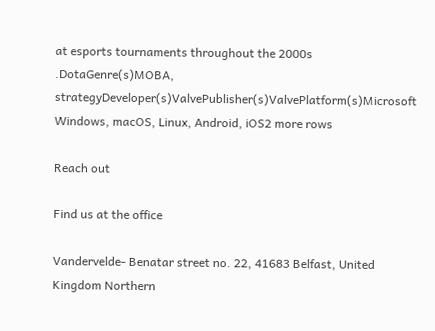at esports tournaments throughout the 2000s .DotaGenre(s)MOBA, strategyDeveloper(s)ValvePublisher(s)ValvePlatform(s)Microsoft Windows, macOS, Linux, Android, iOS2 more rows

Reach out

Find us at the office

Vandervelde- Benatar street no. 22, 41683 Belfast, United Kingdom Northern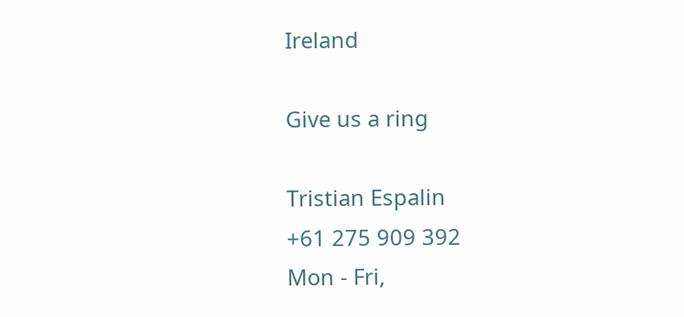Ireland

Give us a ring

Tristian Espalin
+61 275 909 392
Mon - Fri,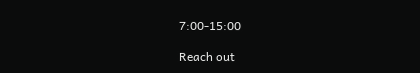7:00-15:00

Reach out